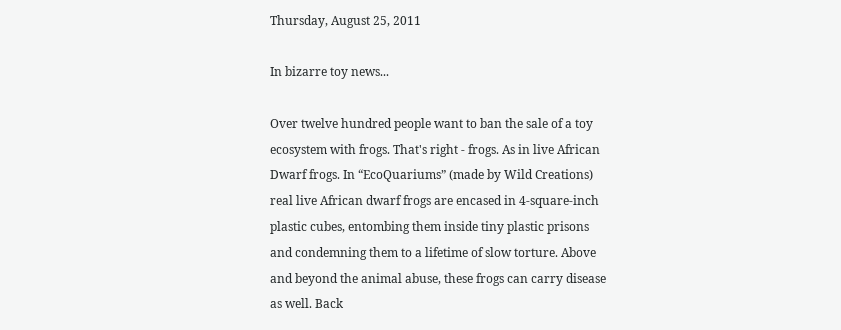Thursday, August 25, 2011

In bizarre toy news...

Over twelve hundred people want to ban the sale of a toy ecosystem with frogs. That's right - frogs. As in live African Dwarf frogs. In “EcoQuariums” (made by Wild Creations) real live African dwarf frogs are encased in 4-square-inch plastic cubes, entombing them inside tiny plastic prisons and condemning them to a lifetime of slow torture. Above and beyond the animal abuse, these frogs can carry disease as well. Back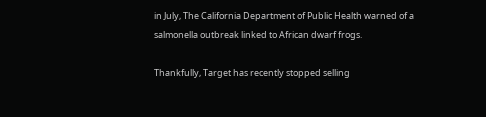in July, The California Department of Public Health warned of a salmonella outbreak linked to African dwarf frogs.

Thankfully, Target has recently stopped selling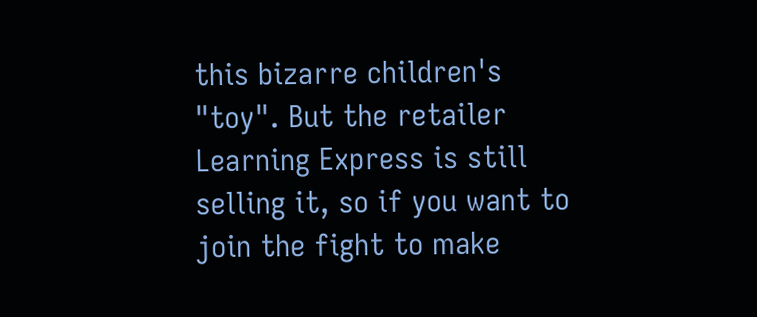this bizarre children's "toy". But the retailer Learning Express is still selling it, so if you want to join the fight to make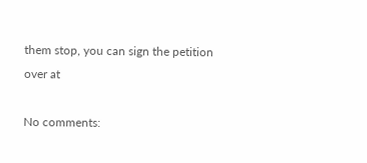them stop, you can sign the petition over at

No comments: